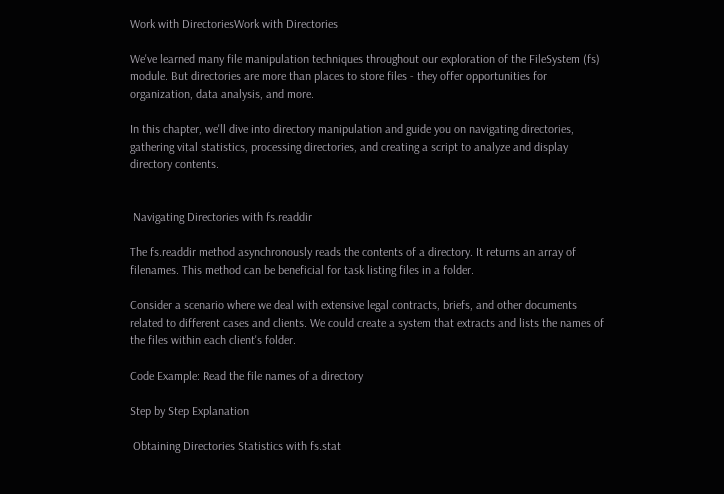Work with DirectoriesWork with Directories

We've learned many file manipulation techniques throughout our exploration of the FileSystem (fs) module. But directories are more than places to store files - they offer opportunities for organization, data analysis, and more.

In this chapter, we'll dive into directory manipulation and guide you on navigating directories, gathering vital statistics, processing directories, and creating a script to analyze and display directory contents.


 Navigating Directories with fs.readdir

The fs.readdir method asynchronously reads the contents of a directory. It returns an array of filenames. This method can be beneficial for task listing files in a folder.

Consider a scenario where we deal with extensive legal contracts, briefs, and other documents related to different cases and clients. We could create a system that extracts and lists the names of the files within each client's folder.

Code Example: Read the file names of a directory

Step by Step Explanation

 Obtaining Directories Statistics with fs.stat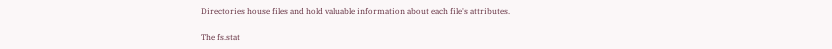Directories house files and hold valuable information about each file's attributes.

The fs.stat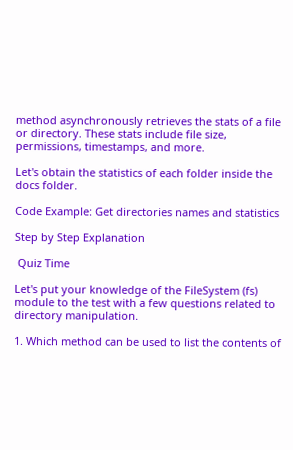method asynchronously retrieves the stats of a file or directory. These stats include file size, permissions, timestamps, and more.

Let's obtain the statistics of each folder inside the docs folder.

Code Example: Get directories names and statistics

Step by Step Explanation

 Quiz Time

Let's put your knowledge of the FileSystem (fs) module to the test with a few questions related to directory manipulation.

1. Which method can be used to list the contents of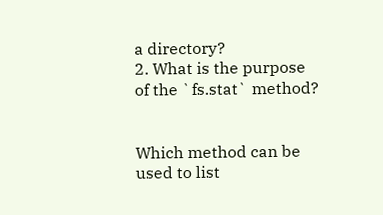a directory?
2. What is the purpose of the `fs.stat` method?


Which method can be used to list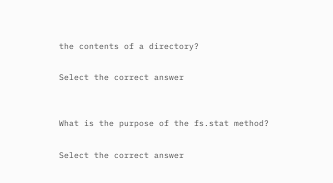the contents of a directory?

Select the correct answer


What is the purpose of the fs.stat method?

Select the correct answer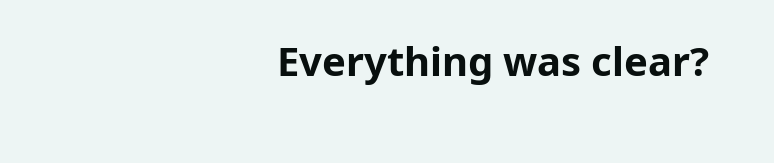Everything was clear?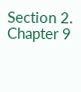Section 2. Chapter 9